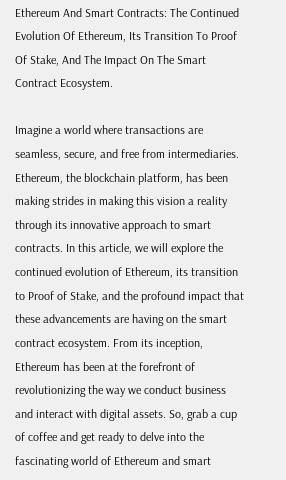Ethereum And Smart Contracts: The Continued Evolution Of Ethereum, Its Transition To Proof Of Stake, And The Impact On The Smart Contract Ecosystem.

Imagine a world where transactions are seamless, secure, and free from intermediaries. Ethereum, the blockchain platform, has been making strides in making this vision a reality through its innovative approach to smart contracts. In this article, we will explore the continued evolution of Ethereum, its transition to Proof of Stake, and the profound impact that these advancements are having on the smart contract ecosystem. From its inception, Ethereum has been at the forefront of revolutionizing the way we conduct business and interact with digital assets. So, grab a cup of coffee and get ready to delve into the fascinating world of Ethereum and smart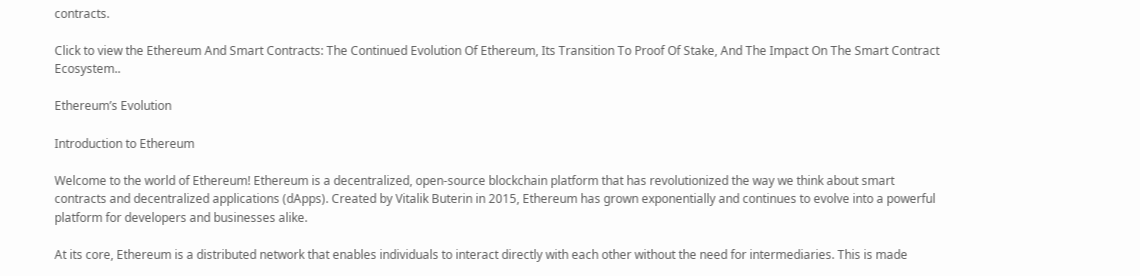contracts.

Click to view the Ethereum And Smart Contracts: The Continued Evolution Of Ethereum, Its Transition To Proof Of Stake, And The Impact On The Smart Contract Ecosystem..

Ethereum’s Evolution

Introduction to Ethereum

Welcome to the world of Ethereum! Ethereum is a decentralized, open-source blockchain platform that has revolutionized the way we think about smart contracts and decentralized applications (dApps). Created by Vitalik Buterin in 2015, Ethereum has grown exponentially and continues to evolve into a powerful platform for developers and businesses alike.

At its core, Ethereum is a distributed network that enables individuals to interact directly with each other without the need for intermediaries. This is made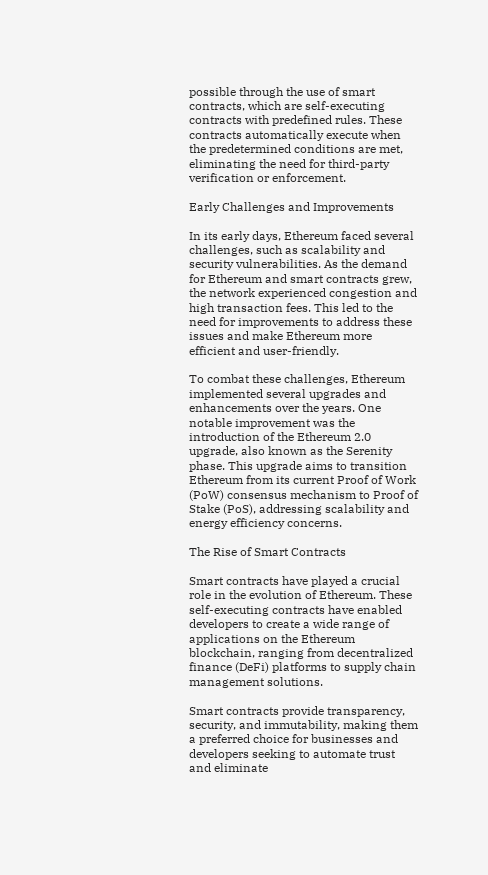possible through the use of smart contracts, which are self-executing contracts with predefined rules. These contracts automatically execute when the predetermined conditions are met, eliminating the need for third-party verification or enforcement.

Early Challenges and Improvements

In its early days, Ethereum faced several challenges, such as scalability and security vulnerabilities. As the demand for Ethereum and smart contracts grew, the network experienced congestion and high transaction fees. This led to the need for improvements to address these issues and make Ethereum more efficient and user-friendly.

To combat these challenges, Ethereum implemented several upgrades and enhancements over the years. One notable improvement was the introduction of the Ethereum 2.0 upgrade, also known as the Serenity phase. This upgrade aims to transition Ethereum from its current Proof of Work (PoW) consensus mechanism to Proof of Stake (PoS), addressing scalability and energy efficiency concerns.

The Rise of Smart Contracts

Smart contracts have played a crucial role in the evolution of Ethereum. These self-executing contracts have enabled developers to create a wide range of applications on the Ethereum blockchain, ranging from decentralized finance (DeFi) platforms to supply chain management solutions.

Smart contracts provide transparency, security, and immutability, making them a preferred choice for businesses and developers seeking to automate trust and eliminate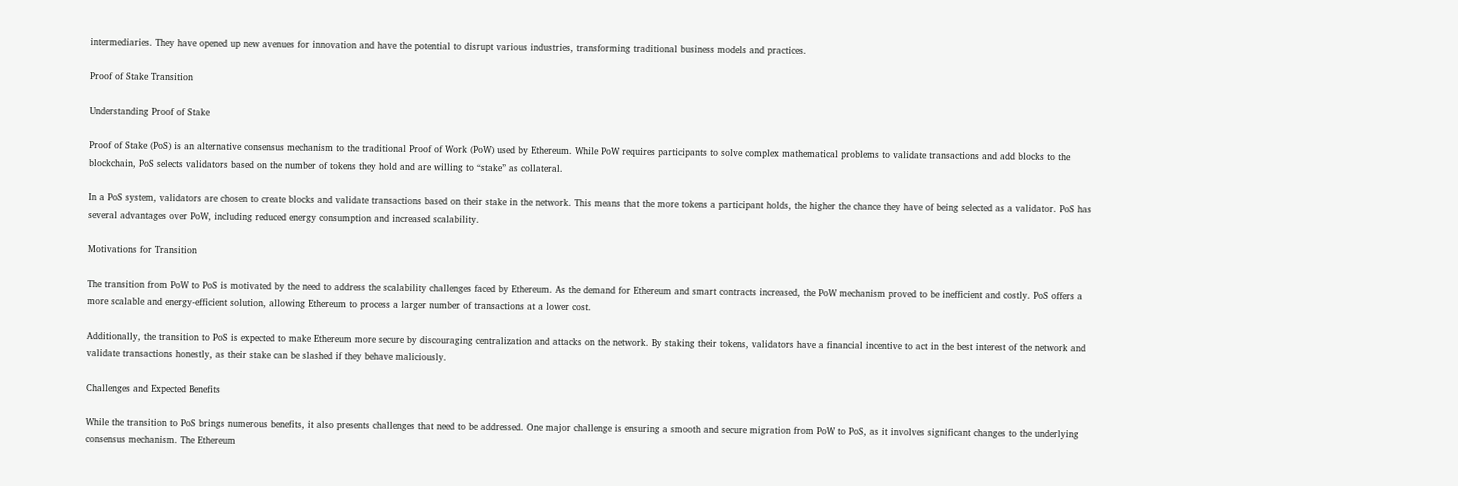intermediaries. They have opened up new avenues for innovation and have the potential to disrupt various industries, transforming traditional business models and practices.

Proof of Stake Transition

Understanding Proof of Stake

Proof of Stake (PoS) is an alternative consensus mechanism to the traditional Proof of Work (PoW) used by Ethereum. While PoW requires participants to solve complex mathematical problems to validate transactions and add blocks to the blockchain, PoS selects validators based on the number of tokens they hold and are willing to “stake” as collateral.

In a PoS system, validators are chosen to create blocks and validate transactions based on their stake in the network. This means that the more tokens a participant holds, the higher the chance they have of being selected as a validator. PoS has several advantages over PoW, including reduced energy consumption and increased scalability.

Motivations for Transition

The transition from PoW to PoS is motivated by the need to address the scalability challenges faced by Ethereum. As the demand for Ethereum and smart contracts increased, the PoW mechanism proved to be inefficient and costly. PoS offers a more scalable and energy-efficient solution, allowing Ethereum to process a larger number of transactions at a lower cost.

Additionally, the transition to PoS is expected to make Ethereum more secure by discouraging centralization and attacks on the network. By staking their tokens, validators have a financial incentive to act in the best interest of the network and validate transactions honestly, as their stake can be slashed if they behave maliciously.

Challenges and Expected Benefits

While the transition to PoS brings numerous benefits, it also presents challenges that need to be addressed. One major challenge is ensuring a smooth and secure migration from PoW to PoS, as it involves significant changes to the underlying consensus mechanism. The Ethereum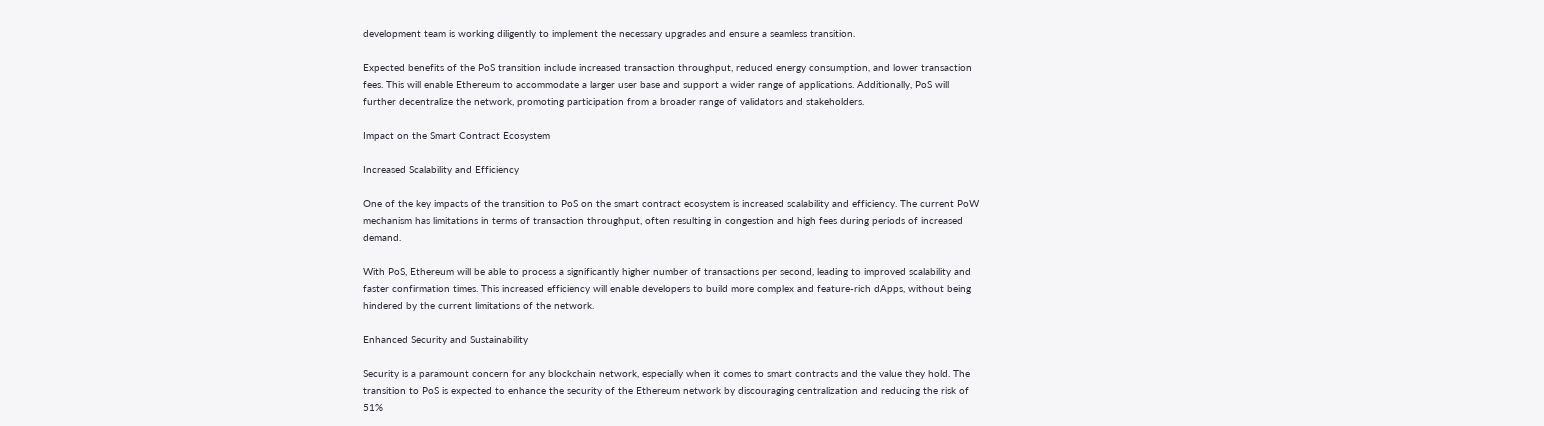development team is working diligently to implement the necessary upgrades and ensure a seamless transition.

Expected benefits of the PoS transition include increased transaction throughput, reduced energy consumption, and lower transaction fees. This will enable Ethereum to accommodate a larger user base and support a wider range of applications. Additionally, PoS will further decentralize the network, promoting participation from a broader range of validators and stakeholders.

Impact on the Smart Contract Ecosystem

Increased Scalability and Efficiency

One of the key impacts of the transition to PoS on the smart contract ecosystem is increased scalability and efficiency. The current PoW mechanism has limitations in terms of transaction throughput, often resulting in congestion and high fees during periods of increased demand.

With PoS, Ethereum will be able to process a significantly higher number of transactions per second, leading to improved scalability and faster confirmation times. This increased efficiency will enable developers to build more complex and feature-rich dApps, without being hindered by the current limitations of the network.

Enhanced Security and Sustainability

Security is a paramount concern for any blockchain network, especially when it comes to smart contracts and the value they hold. The transition to PoS is expected to enhance the security of the Ethereum network by discouraging centralization and reducing the risk of 51%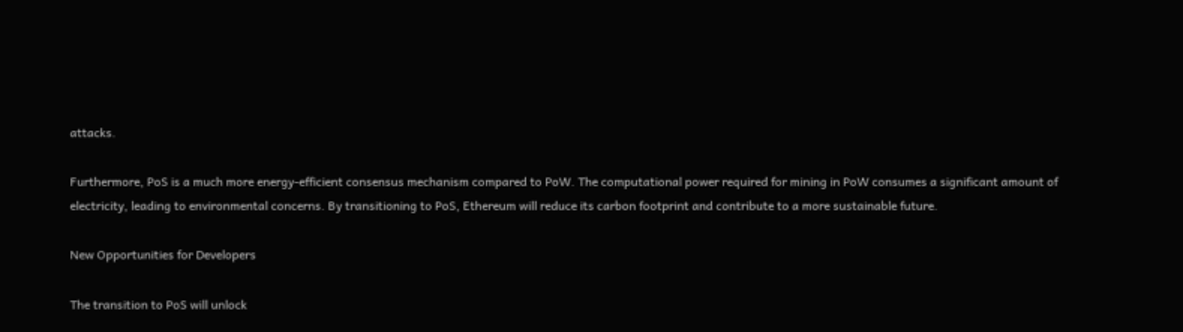attacks.

Furthermore, PoS is a much more energy-efficient consensus mechanism compared to PoW. The computational power required for mining in PoW consumes a significant amount of electricity, leading to environmental concerns. By transitioning to PoS, Ethereum will reduce its carbon footprint and contribute to a more sustainable future.

New Opportunities for Developers

The transition to PoS will unlock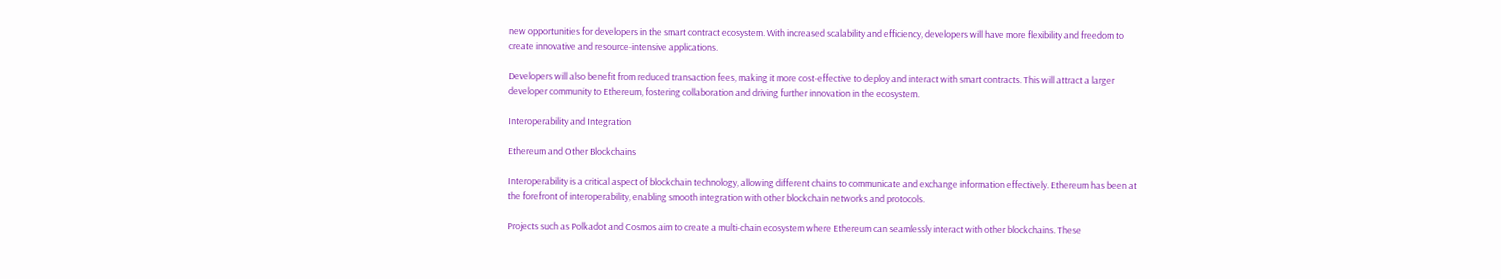new opportunities for developers in the smart contract ecosystem. With increased scalability and efficiency, developers will have more flexibility and freedom to create innovative and resource-intensive applications.

Developers will also benefit from reduced transaction fees, making it more cost-effective to deploy and interact with smart contracts. This will attract a larger developer community to Ethereum, fostering collaboration and driving further innovation in the ecosystem.

Interoperability and Integration

Ethereum and Other Blockchains

Interoperability is a critical aspect of blockchain technology, allowing different chains to communicate and exchange information effectively. Ethereum has been at the forefront of interoperability, enabling smooth integration with other blockchain networks and protocols.

Projects such as Polkadot and Cosmos aim to create a multi-chain ecosystem where Ethereum can seamlessly interact with other blockchains. These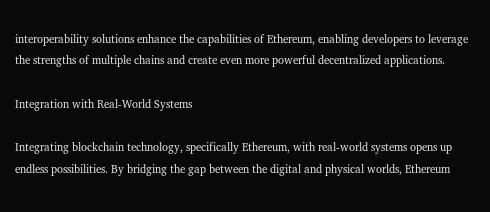interoperability solutions enhance the capabilities of Ethereum, enabling developers to leverage the strengths of multiple chains and create even more powerful decentralized applications.

Integration with Real-World Systems

Integrating blockchain technology, specifically Ethereum, with real-world systems opens up endless possibilities. By bridging the gap between the digital and physical worlds, Ethereum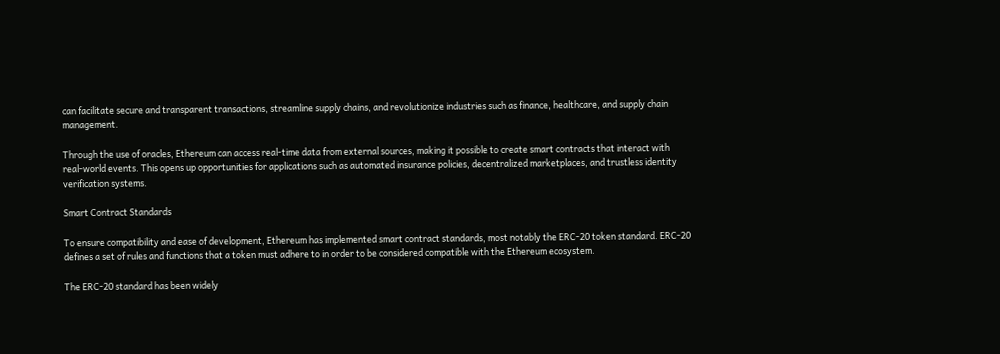can facilitate secure and transparent transactions, streamline supply chains, and revolutionize industries such as finance, healthcare, and supply chain management.

Through the use of oracles, Ethereum can access real-time data from external sources, making it possible to create smart contracts that interact with real-world events. This opens up opportunities for applications such as automated insurance policies, decentralized marketplaces, and trustless identity verification systems.

Smart Contract Standards

To ensure compatibility and ease of development, Ethereum has implemented smart contract standards, most notably the ERC-20 token standard. ERC-20 defines a set of rules and functions that a token must adhere to in order to be considered compatible with the Ethereum ecosystem.

The ERC-20 standard has been widely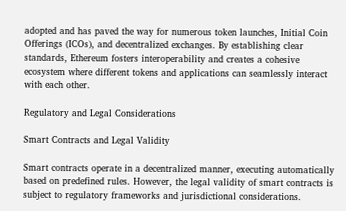adopted and has paved the way for numerous token launches, Initial Coin Offerings (ICOs), and decentralized exchanges. By establishing clear standards, Ethereum fosters interoperability and creates a cohesive ecosystem where different tokens and applications can seamlessly interact with each other.

Regulatory and Legal Considerations

Smart Contracts and Legal Validity

Smart contracts operate in a decentralized manner, executing automatically based on predefined rules. However, the legal validity of smart contracts is subject to regulatory frameworks and jurisdictional considerations.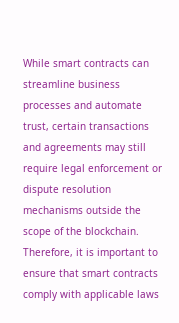While smart contracts can streamline business processes and automate trust, certain transactions and agreements may still require legal enforcement or dispute resolution mechanisms outside the scope of the blockchain. Therefore, it is important to ensure that smart contracts comply with applicable laws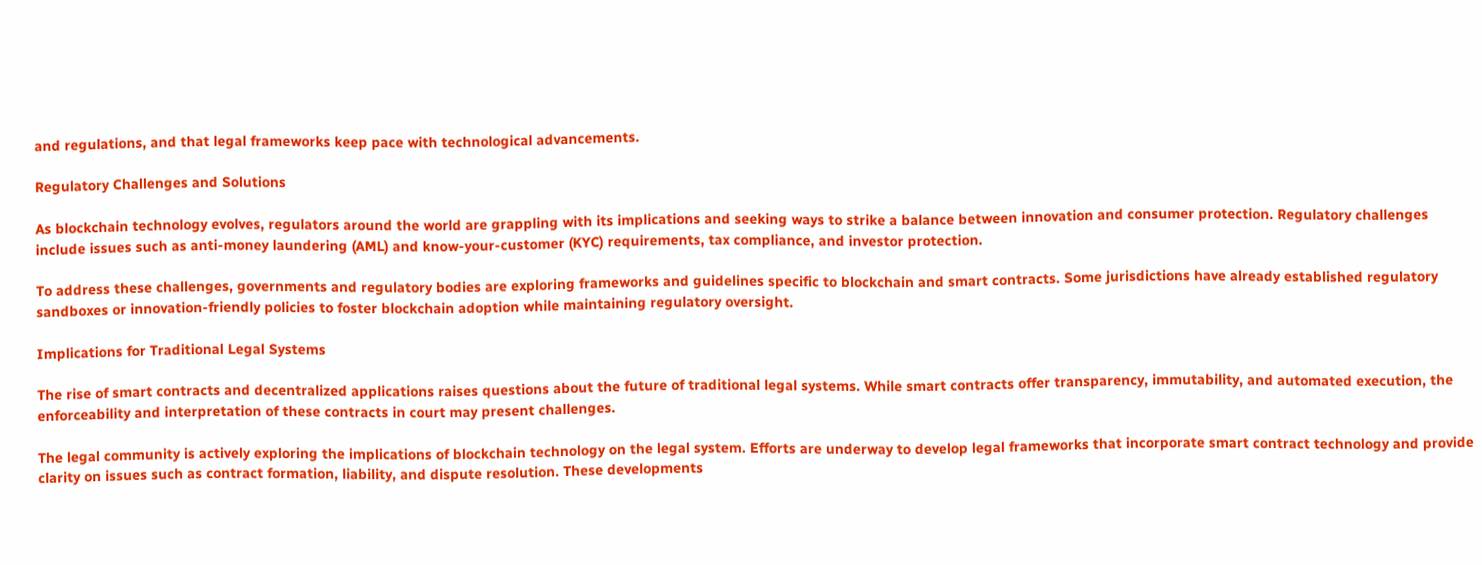and regulations, and that legal frameworks keep pace with technological advancements.

Regulatory Challenges and Solutions

As blockchain technology evolves, regulators around the world are grappling with its implications and seeking ways to strike a balance between innovation and consumer protection. Regulatory challenges include issues such as anti-money laundering (AML) and know-your-customer (KYC) requirements, tax compliance, and investor protection.

To address these challenges, governments and regulatory bodies are exploring frameworks and guidelines specific to blockchain and smart contracts. Some jurisdictions have already established regulatory sandboxes or innovation-friendly policies to foster blockchain adoption while maintaining regulatory oversight.

Implications for Traditional Legal Systems

The rise of smart contracts and decentralized applications raises questions about the future of traditional legal systems. While smart contracts offer transparency, immutability, and automated execution, the enforceability and interpretation of these contracts in court may present challenges.

The legal community is actively exploring the implications of blockchain technology on the legal system. Efforts are underway to develop legal frameworks that incorporate smart contract technology and provide clarity on issues such as contract formation, liability, and dispute resolution. These developments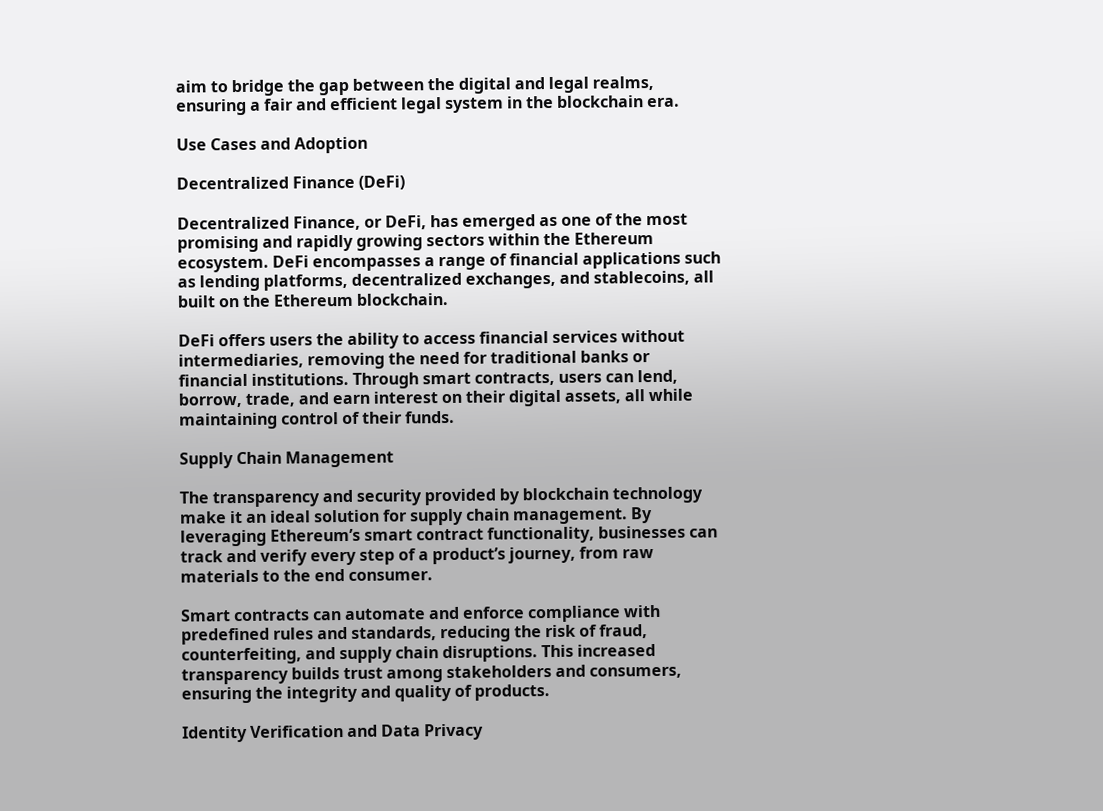aim to bridge the gap between the digital and legal realms, ensuring a fair and efficient legal system in the blockchain era.

Use Cases and Adoption

Decentralized Finance (DeFi)

Decentralized Finance, or DeFi, has emerged as one of the most promising and rapidly growing sectors within the Ethereum ecosystem. DeFi encompasses a range of financial applications such as lending platforms, decentralized exchanges, and stablecoins, all built on the Ethereum blockchain.

DeFi offers users the ability to access financial services without intermediaries, removing the need for traditional banks or financial institutions. Through smart contracts, users can lend, borrow, trade, and earn interest on their digital assets, all while maintaining control of their funds.

Supply Chain Management

The transparency and security provided by blockchain technology make it an ideal solution for supply chain management. By leveraging Ethereum’s smart contract functionality, businesses can track and verify every step of a product’s journey, from raw materials to the end consumer.

Smart contracts can automate and enforce compliance with predefined rules and standards, reducing the risk of fraud, counterfeiting, and supply chain disruptions. This increased transparency builds trust among stakeholders and consumers, ensuring the integrity and quality of products.

Identity Verification and Data Privacy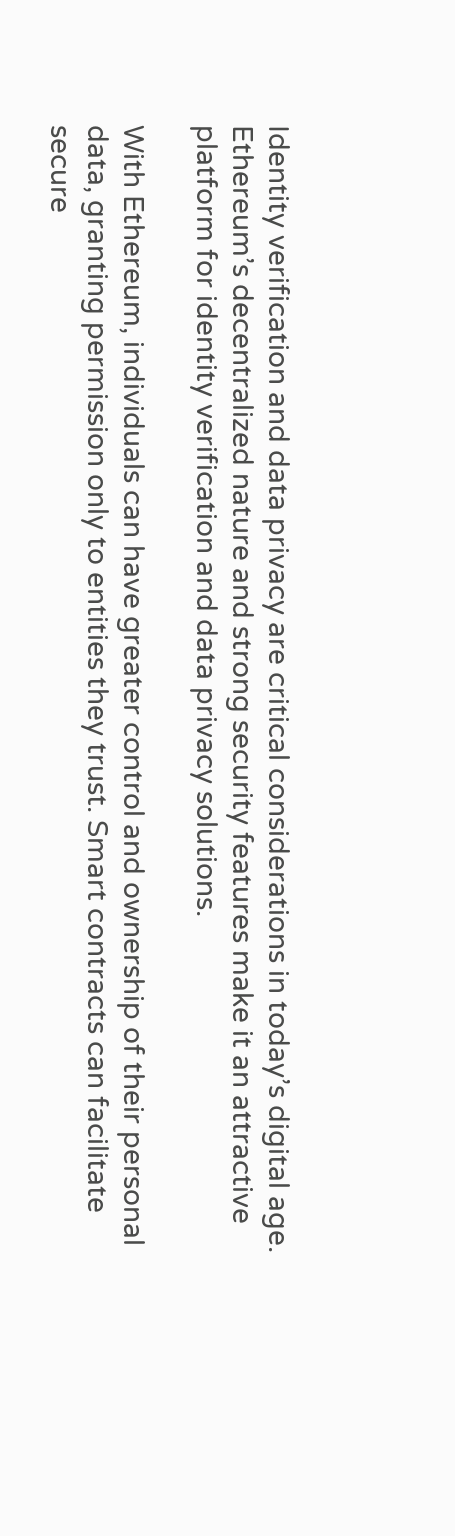Identity verification and data privacy are critical considerations in today’s digital age. Ethereum’s decentralized nature and strong security features make it an attractive platform for identity verification and data privacy solutions.

With Ethereum, individuals can have greater control and ownership of their personal data, granting permission only to entities they trust. Smart contracts can facilitate secure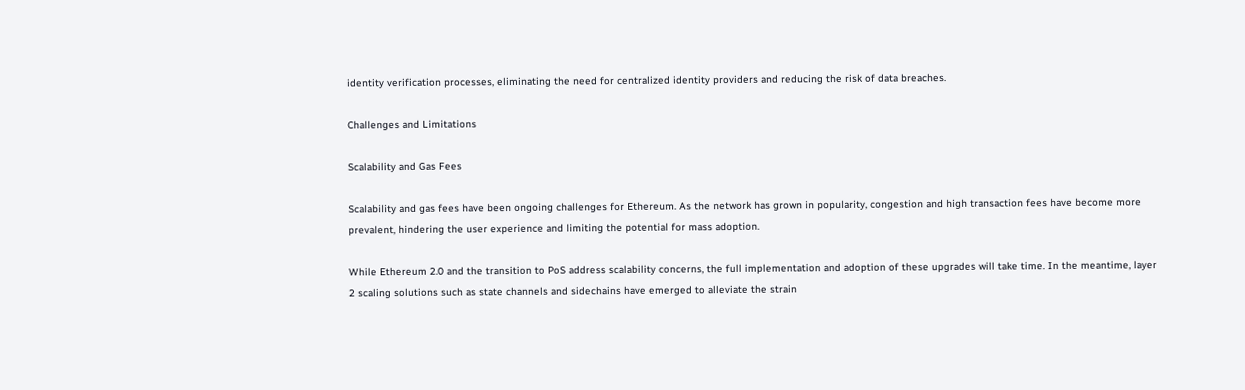identity verification processes, eliminating the need for centralized identity providers and reducing the risk of data breaches.

Challenges and Limitations

Scalability and Gas Fees

Scalability and gas fees have been ongoing challenges for Ethereum. As the network has grown in popularity, congestion and high transaction fees have become more prevalent, hindering the user experience and limiting the potential for mass adoption.

While Ethereum 2.0 and the transition to PoS address scalability concerns, the full implementation and adoption of these upgrades will take time. In the meantime, layer 2 scaling solutions such as state channels and sidechains have emerged to alleviate the strain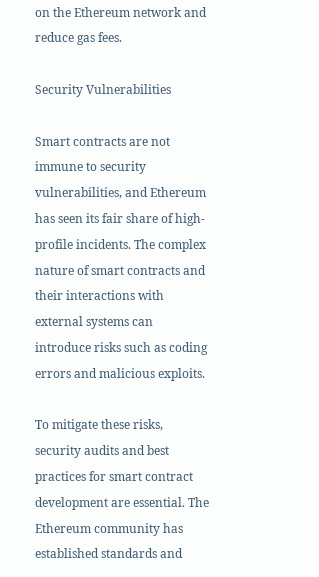on the Ethereum network and reduce gas fees.

Security Vulnerabilities

Smart contracts are not immune to security vulnerabilities, and Ethereum has seen its fair share of high-profile incidents. The complex nature of smart contracts and their interactions with external systems can introduce risks such as coding errors and malicious exploits.

To mitigate these risks, security audits and best practices for smart contract development are essential. The Ethereum community has established standards and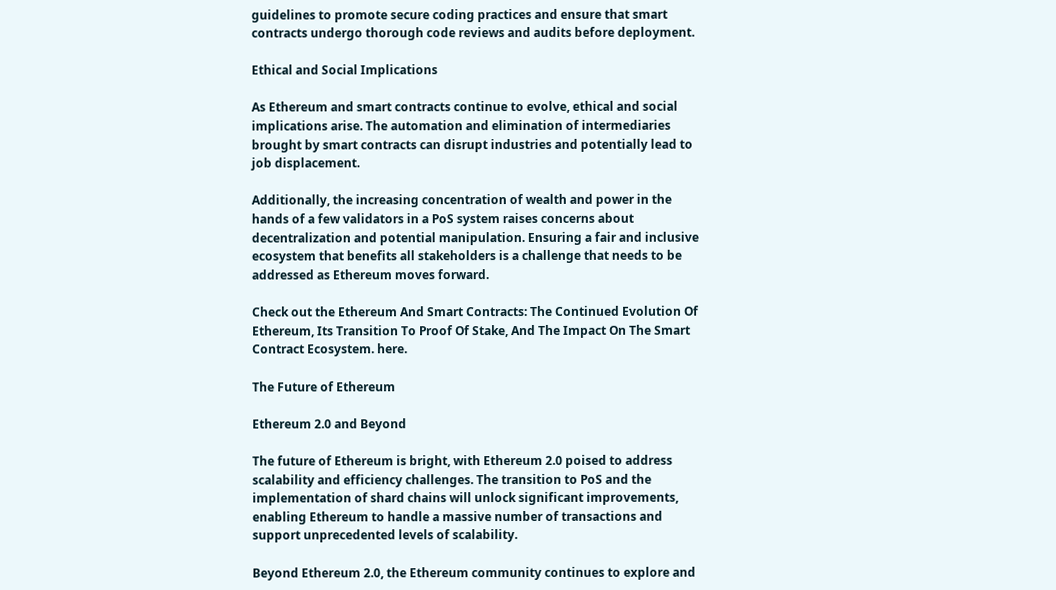guidelines to promote secure coding practices and ensure that smart contracts undergo thorough code reviews and audits before deployment.

Ethical and Social Implications

As Ethereum and smart contracts continue to evolve, ethical and social implications arise. The automation and elimination of intermediaries brought by smart contracts can disrupt industries and potentially lead to job displacement.

Additionally, the increasing concentration of wealth and power in the hands of a few validators in a PoS system raises concerns about decentralization and potential manipulation. Ensuring a fair and inclusive ecosystem that benefits all stakeholders is a challenge that needs to be addressed as Ethereum moves forward.

Check out the Ethereum And Smart Contracts: The Continued Evolution Of Ethereum, Its Transition To Proof Of Stake, And The Impact On The Smart Contract Ecosystem. here.

The Future of Ethereum

Ethereum 2.0 and Beyond

The future of Ethereum is bright, with Ethereum 2.0 poised to address scalability and efficiency challenges. The transition to PoS and the implementation of shard chains will unlock significant improvements, enabling Ethereum to handle a massive number of transactions and support unprecedented levels of scalability.

Beyond Ethereum 2.0, the Ethereum community continues to explore and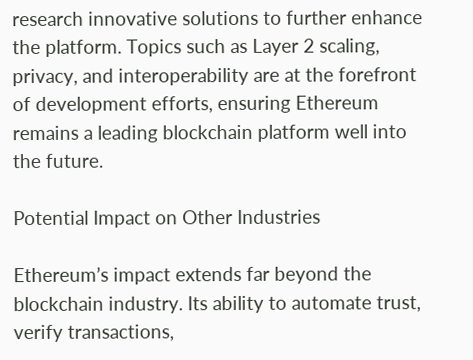research innovative solutions to further enhance the platform. Topics such as Layer 2 scaling, privacy, and interoperability are at the forefront of development efforts, ensuring Ethereum remains a leading blockchain platform well into the future.

Potential Impact on Other Industries

Ethereum’s impact extends far beyond the blockchain industry. Its ability to automate trust, verify transactions,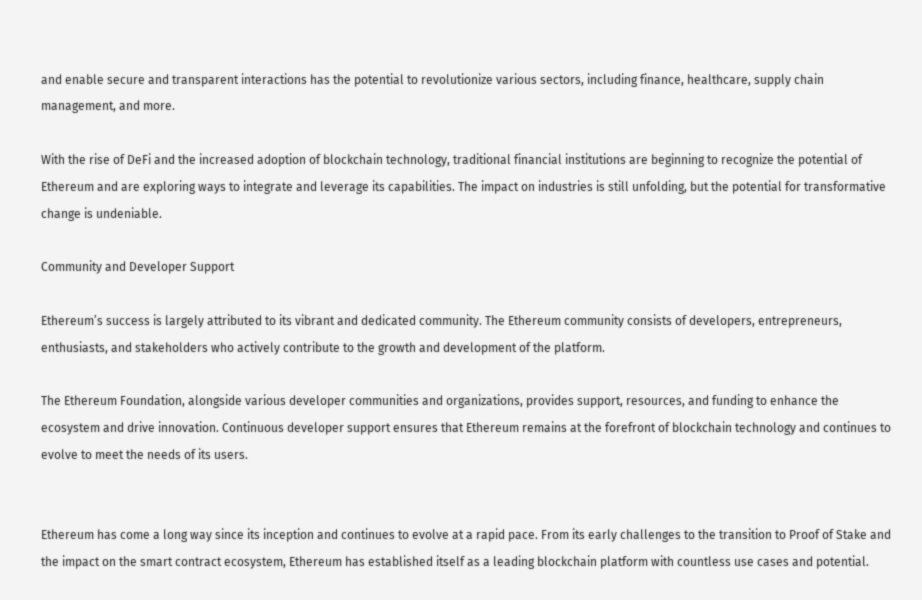and enable secure and transparent interactions has the potential to revolutionize various sectors, including finance, healthcare, supply chain management, and more.

With the rise of DeFi and the increased adoption of blockchain technology, traditional financial institutions are beginning to recognize the potential of Ethereum and are exploring ways to integrate and leverage its capabilities. The impact on industries is still unfolding, but the potential for transformative change is undeniable.

Community and Developer Support

Ethereum’s success is largely attributed to its vibrant and dedicated community. The Ethereum community consists of developers, entrepreneurs, enthusiasts, and stakeholders who actively contribute to the growth and development of the platform.

The Ethereum Foundation, alongside various developer communities and organizations, provides support, resources, and funding to enhance the ecosystem and drive innovation. Continuous developer support ensures that Ethereum remains at the forefront of blockchain technology and continues to evolve to meet the needs of its users.


Ethereum has come a long way since its inception and continues to evolve at a rapid pace. From its early challenges to the transition to Proof of Stake and the impact on the smart contract ecosystem, Ethereum has established itself as a leading blockchain platform with countless use cases and potential.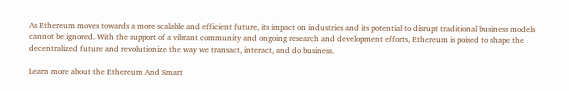As Ethereum moves towards a more scalable and efficient future, its impact on industries and its potential to disrupt traditional business models cannot be ignored. With the support of a vibrant community and ongoing research and development efforts, Ethereum is poised to shape the decentralized future and revolutionize the way we transact, interact, and do business.

Learn more about the Ethereum And Smart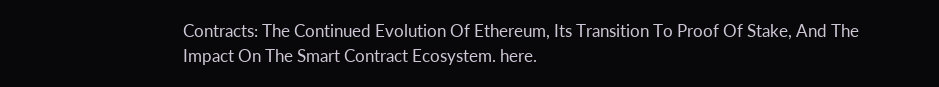Contracts: The Continued Evolution Of Ethereum, Its Transition To Proof Of Stake, And The Impact On The Smart Contract Ecosystem. here.